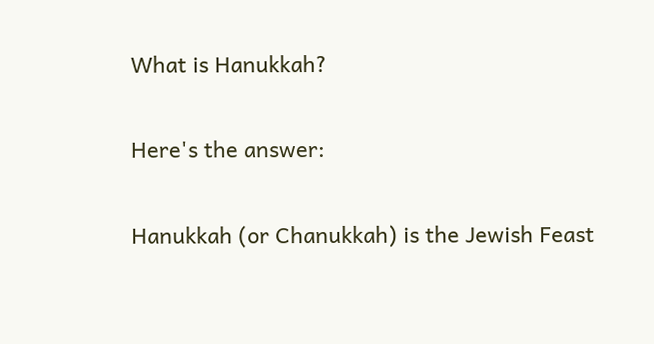What is Hanukkah?

Here's the answer:

Hanukkah (or Chanukkah) is the Jewish Feast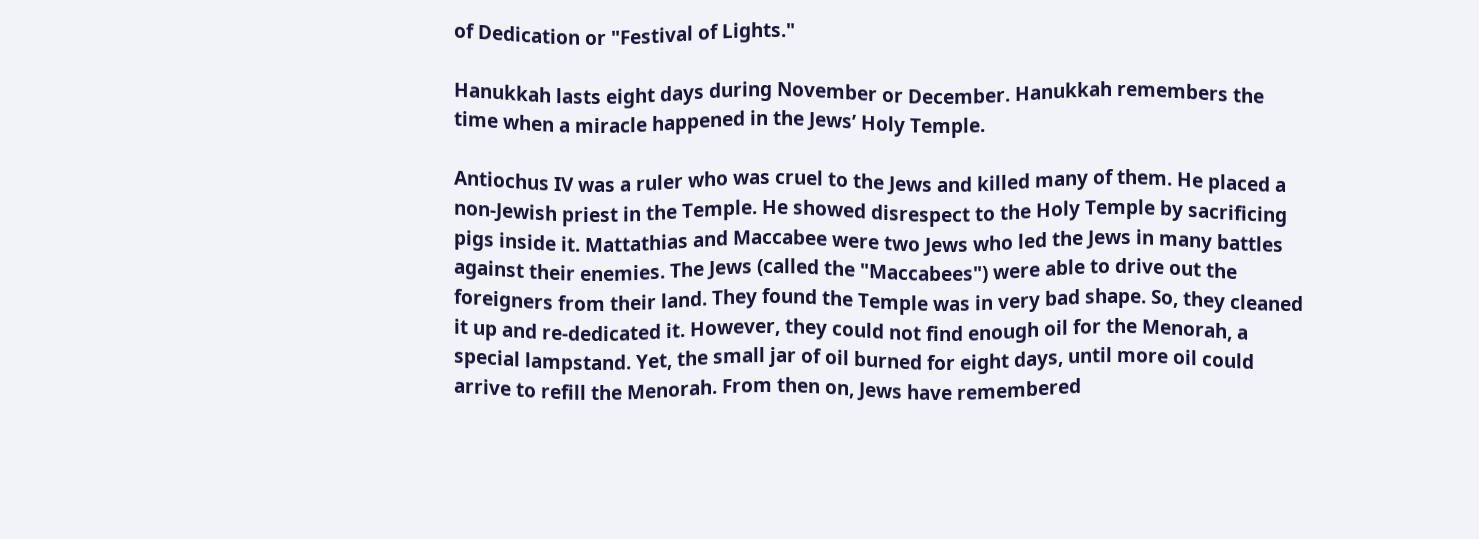of Dedication or "Festival of Lights."

Hanukkah lasts eight days during November or December. Hanukkah remembers the time when a miracle happened in the Jews’ Holy Temple.

Antiochus IV was a ruler who was cruel to the Jews and killed many of them. He placed a non-Jewish priest in the Temple. He showed disrespect to the Holy Temple by sacrificing pigs inside it. Mattathias and Maccabee were two Jews who led the Jews in many battles against their enemies. The Jews (called the "Maccabees") were able to drive out the foreigners from their land. They found the Temple was in very bad shape. So, they cleaned it up and re-dedicated it. However, they could not find enough oil for the Menorah, a special lampstand. Yet, the small jar of oil burned for eight days, until more oil could arrive to refill the Menorah. From then on, Jews have remembered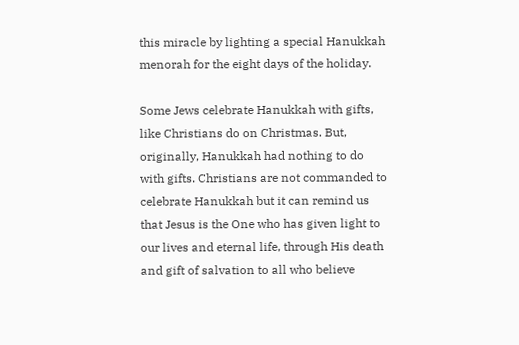this miracle by lighting a special Hanukkah menorah for the eight days of the holiday.

Some Jews celebrate Hanukkah with gifts, like Christians do on Christmas. But, originally, Hanukkah had nothing to do with gifts. Christians are not commanded to celebrate Hanukkah but it can remind us that Jesus is the One who has given light to our lives and eternal life, through His death and gift of salvation to all who believe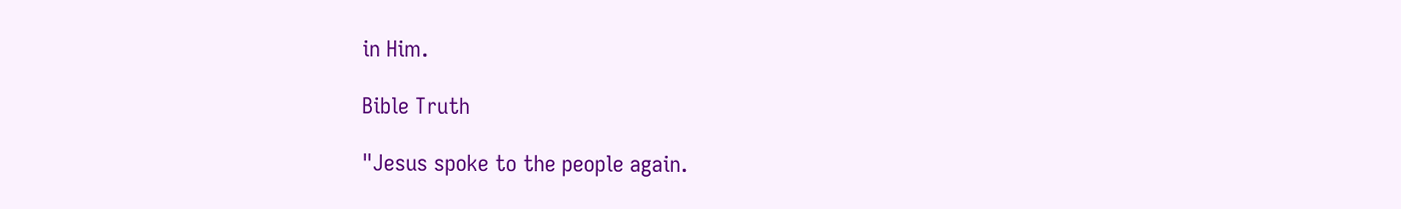in Him.

Bible Truth

"Jesus spoke to the people again.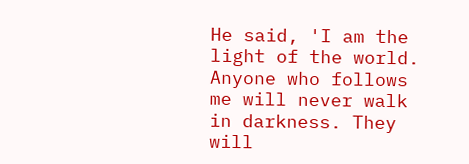He said, 'I am the light of the world. Anyone who follows me will never walk in darkness. They will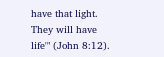have that light. They will have life'" (John 8:12).